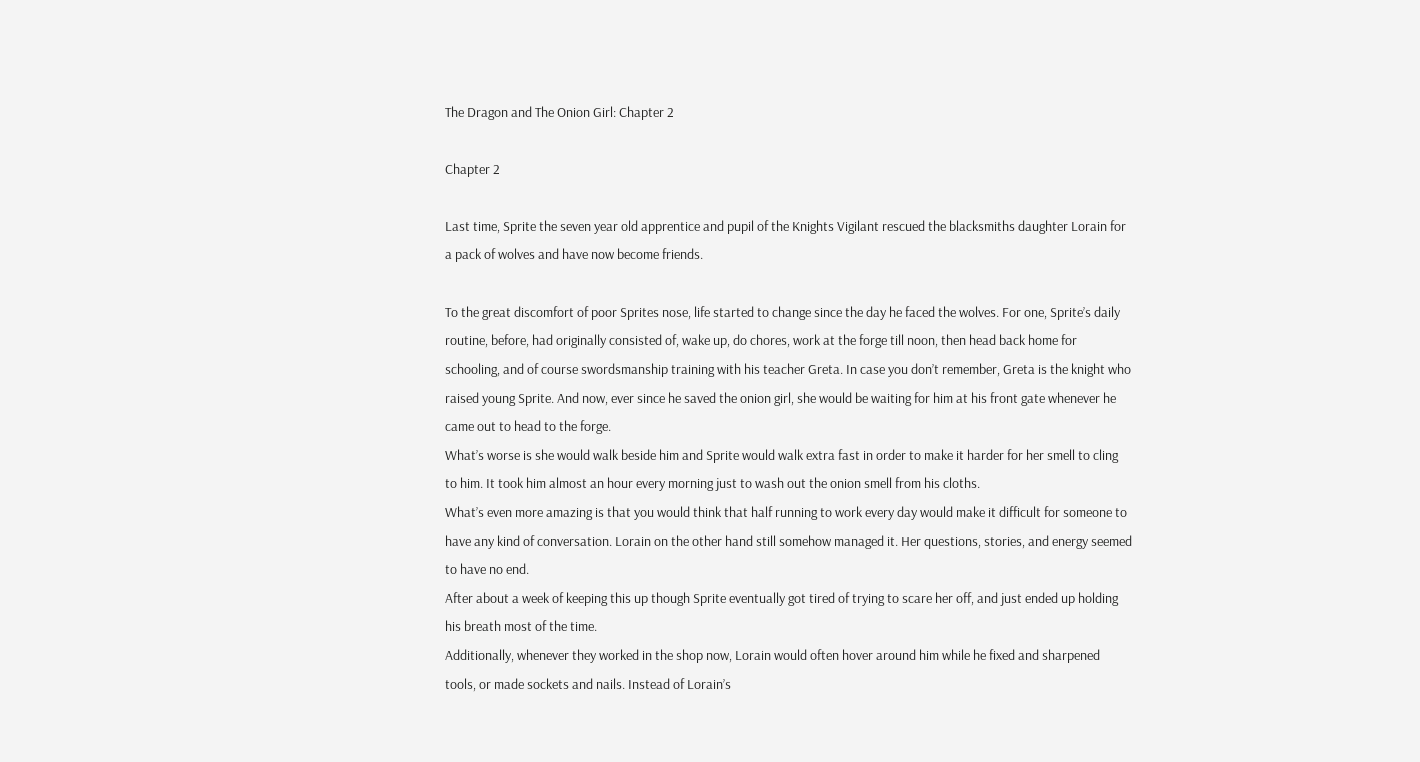The Dragon and The Onion Girl: Chapter 2

Chapter 2

Last time, Sprite the seven year old apprentice and pupil of the Knights Vigilant rescued the blacksmiths daughter Lorain for a pack of wolves and have now become friends.

To the great discomfort of poor Sprites nose, life started to change since the day he faced the wolves. For one, Sprite’s daily routine, before, had originally consisted of, wake up, do chores, work at the forge till noon, then head back home for schooling, and of course swordsmanship training with his teacher Greta. In case you don’t remember, Greta is the knight who raised young Sprite. And now, ever since he saved the onion girl, she would be waiting for him at his front gate whenever he came out to head to the forge.
What’s worse is she would walk beside him and Sprite would walk extra fast in order to make it harder for her smell to cling to him. It took him almost an hour every morning just to wash out the onion smell from his cloths.
What’s even more amazing is that you would think that half running to work every day would make it difficult for someone to have any kind of conversation. Lorain on the other hand still somehow managed it. Her questions, stories, and energy seemed to have no end.
After about a week of keeping this up though Sprite eventually got tired of trying to scare her off, and just ended up holding his breath most of the time.
Additionally, whenever they worked in the shop now, Lorain would often hover around him while he fixed and sharpened tools, or made sockets and nails. Instead of Lorain’s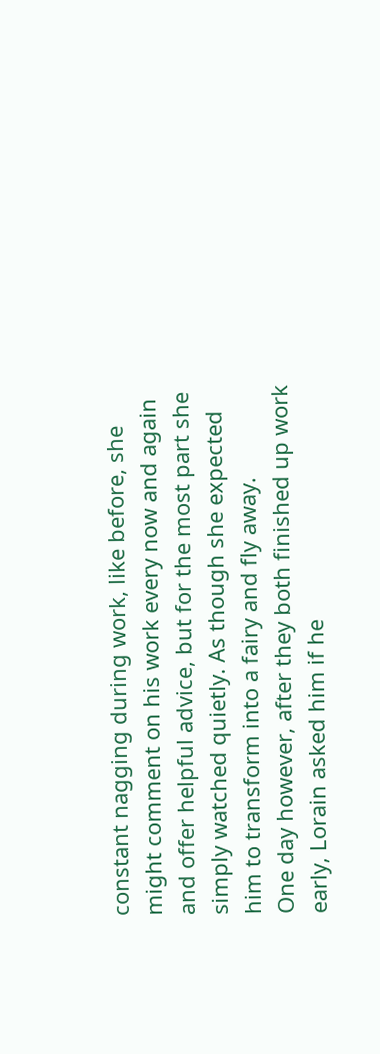constant nagging during work, like before, she might comment on his work every now and again and offer helpful advice, but for the most part she simply watched quietly. As though she expected him to transform into a fairy and fly away.
One day however, after they both finished up work early, Lorain asked him if he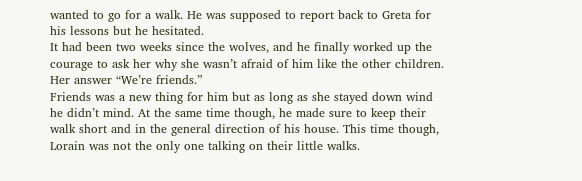wanted to go for a walk. He was supposed to report back to Greta for his lessons but he hesitated.
It had been two weeks since the wolves, and he finally worked up the courage to ask her why she wasn’t afraid of him like the other children.
Her answer “We’re friends.”
Friends was a new thing for him but as long as she stayed down wind he didn’t mind. At the same time though, he made sure to keep their walk short and in the general direction of his house. This time though, Lorain was not the only one talking on their little walks.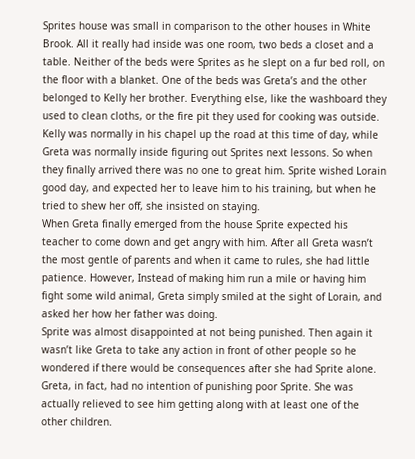Sprites house was small in comparison to the other houses in White Brook. All it really had inside was one room, two beds a closet and a table. Neither of the beds were Sprites as he slept on a fur bed roll, on the floor with a blanket. One of the beds was Greta’s and the other belonged to Kelly her brother. Everything else, like the washboard they used to clean cloths, or the fire pit they used for cooking was outside.
Kelly was normally in his chapel up the road at this time of day, while Greta was normally inside figuring out Sprites next lessons. So when they finally arrived there was no one to great him. Sprite wished Lorain good day, and expected her to leave him to his training, but when he tried to shew her off, she insisted on staying.
When Greta finally emerged from the house Sprite expected his teacher to come down and get angry with him. After all Greta wasn’t the most gentle of parents and when it came to rules, she had little patience. However, Instead of making him run a mile or having him fight some wild animal, Greta simply smiled at the sight of Lorain, and asked her how her father was doing.
Sprite was almost disappointed at not being punished. Then again it wasn’t like Greta to take any action in front of other people so he wondered if there would be consequences after she had Sprite alone.
Greta, in fact, had no intention of punishing poor Sprite. She was actually relieved to see him getting along with at least one of the other children.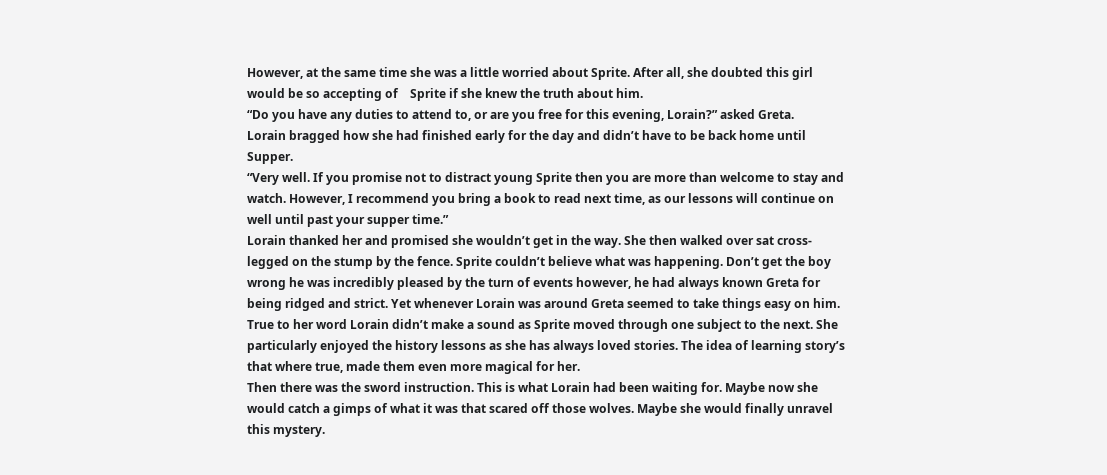However, at the same time she was a little worried about Sprite. After all, she doubted this girl would be so accepting of    Sprite if she knew the truth about him.
“Do you have any duties to attend to, or are you free for this evening, Lorain?” asked Greta.
Lorain bragged how she had finished early for the day and didn’t have to be back home until Supper.
“Very well. If you promise not to distract young Sprite then you are more than welcome to stay and watch. However, I recommend you bring a book to read next time, as our lessons will continue on well until past your supper time.”
Lorain thanked her and promised she wouldn’t get in the way. She then walked over sat cross-legged on the stump by the fence. Sprite couldn’t believe what was happening. Don’t get the boy wrong he was incredibly pleased by the turn of events however, he had always known Greta for being ridged and strict. Yet whenever Lorain was around Greta seemed to take things easy on him.
True to her word Lorain didn’t make a sound as Sprite moved through one subject to the next. She particularly enjoyed the history lessons as she has always loved stories. The idea of learning story’s that where true, made them even more magical for her.
Then there was the sword instruction. This is what Lorain had been waiting for. Maybe now she would catch a gimps of what it was that scared off those wolves. Maybe she would finally unravel this mystery.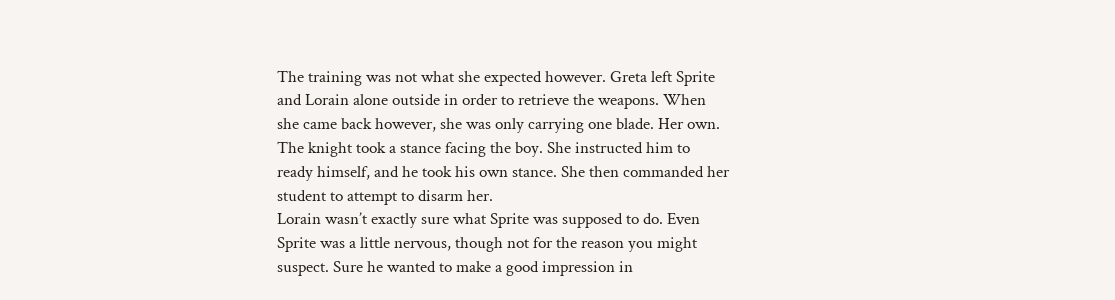The training was not what she expected however. Greta left Sprite and Lorain alone outside in order to retrieve the weapons. When she came back however, she was only carrying one blade. Her own. The knight took a stance facing the boy. She instructed him to ready himself, and he took his own stance. She then commanded her student to attempt to disarm her.
Lorain wasn’t exactly sure what Sprite was supposed to do. Even Sprite was a little nervous, though not for the reason you might suspect. Sure he wanted to make a good impression in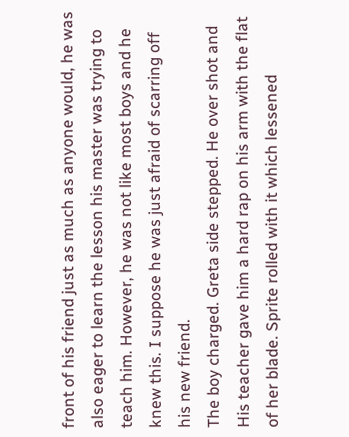front of his friend just as much as anyone would, he was also eager to learn the lesson his master was trying to teach him. However, he was not like most boys and he knew this. I suppose he was just afraid of scarring off his new friend.
The boy charged. Greta side stepped. He over shot and His teacher gave him a hard rap on his arm with the flat of her blade. Sprite rolled with it which lessened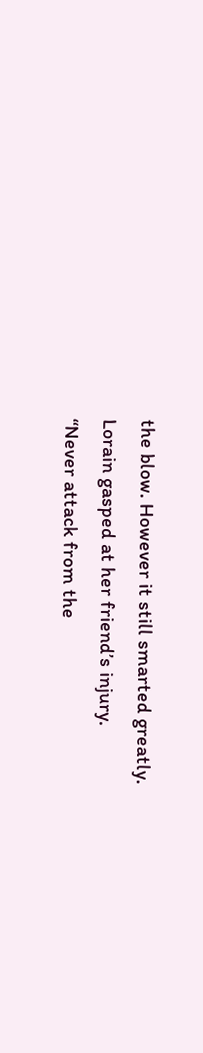the blow. However it still smarted greatly.
Lorain gasped at her friend’s injury.
“Never attack from the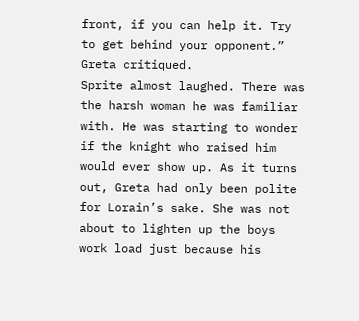front, if you can help it. Try to get behind your opponent.” Greta critiqued.
Sprite almost laughed. There was the harsh woman he was familiar with. He was starting to wonder if the knight who raised him would ever show up. As it turns out, Greta had only been polite for Lorain’s sake. She was not about to lighten up the boys work load just because his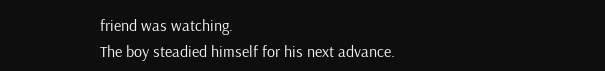friend was watching.
The boy steadied himself for his next advance.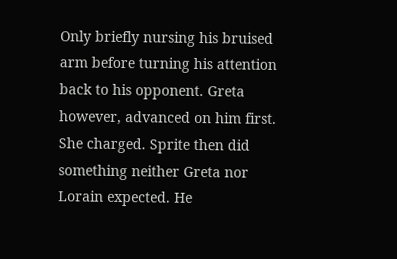Only briefly nursing his bruised arm before turning his attention back to his opponent. Greta however, advanced on him first. She charged. Sprite then did something neither Greta nor Lorain expected. He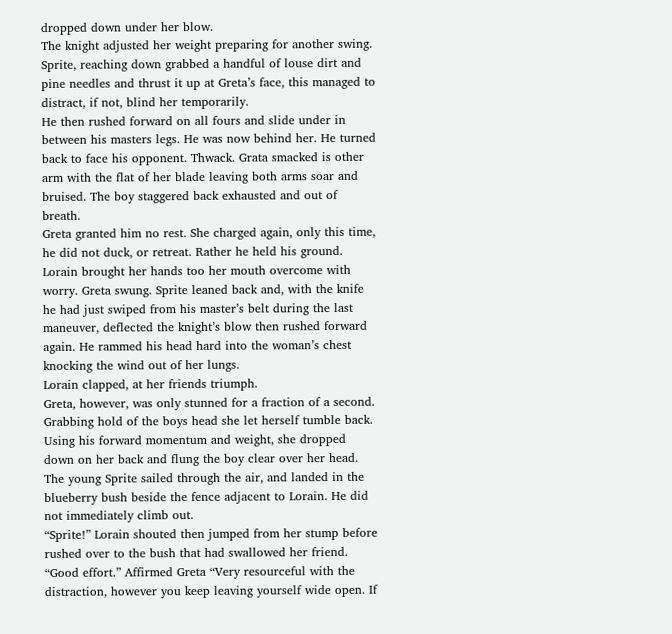dropped down under her blow.
The knight adjusted her weight preparing for another swing. Sprite, reaching down grabbed a handful of louse dirt and pine needles and thrust it up at Greta’s face, this managed to distract, if not, blind her temporarily.
He then rushed forward on all fours and slide under in between his masters legs. He was now behind her. He turned back to face his opponent. Thwack. Grata smacked is other arm with the flat of her blade leaving both arms soar and bruised. The boy staggered back exhausted and out of breath.
Greta granted him no rest. She charged again, only this time, he did not duck, or retreat. Rather he held his ground.
Lorain brought her hands too her mouth overcome with worry. Greta swung. Sprite leaned back and, with the knife he had just swiped from his master’s belt during the last maneuver, deflected the knight’s blow then rushed forward again. He rammed his head hard into the woman’s chest knocking the wind out of her lungs.
Lorain clapped, at her friends triumph.
Greta, however, was only stunned for a fraction of a second. Grabbing hold of the boys head she let herself tumble back. Using his forward momentum and weight, she dropped down on her back and flung the boy clear over her head.
The young Sprite sailed through the air, and landed in the blueberry bush beside the fence adjacent to Lorain. He did not immediately climb out.
“Sprite!” Lorain shouted then jumped from her stump before rushed over to the bush that had swallowed her friend.
“Good effort.” Affirmed Greta “Very resourceful with the distraction, however you keep leaving yourself wide open. If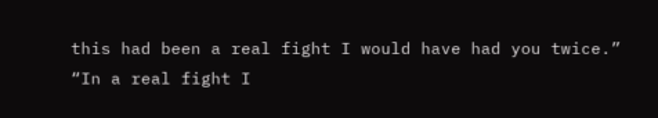this had been a real fight I would have had you twice.”
“In a real fight I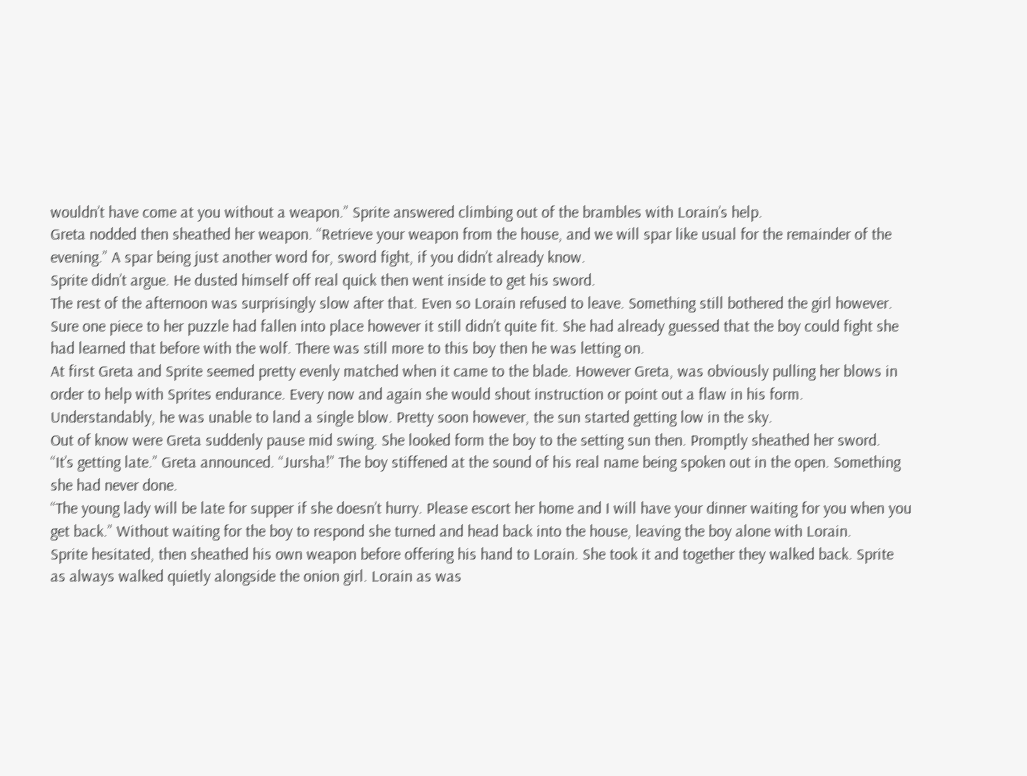wouldn’t have come at you without a weapon.” Sprite answered climbing out of the brambles with Lorain’s help.
Greta nodded then sheathed her weapon. “Retrieve your weapon from the house, and we will spar like usual for the remainder of the evening.” A spar being just another word for, sword fight, if you didn’t already know.
Sprite didn’t argue. He dusted himself off real quick then went inside to get his sword.
The rest of the afternoon was surprisingly slow after that. Even so Lorain refused to leave. Something still bothered the girl however. Sure one piece to her puzzle had fallen into place however it still didn’t quite fit. She had already guessed that the boy could fight she had learned that before with the wolf. There was still more to this boy then he was letting on.
At first Greta and Sprite seemed pretty evenly matched when it came to the blade. However Greta, was obviously pulling her blows in order to help with Sprites endurance. Every now and again she would shout instruction or point out a flaw in his form. Understandably, he was unable to land a single blow. Pretty soon however, the sun started getting low in the sky.
Out of know were Greta suddenly pause mid swing. She looked form the boy to the setting sun then. Promptly sheathed her sword.
“It’s getting late.” Greta announced. “Jursha!” The boy stiffened at the sound of his real name being spoken out in the open. Something she had never done.
“The young lady will be late for supper if she doesn’t hurry. Please escort her home and I will have your dinner waiting for you when you get back.” Without waiting for the boy to respond she turned and head back into the house, leaving the boy alone with Lorain.
Sprite hesitated, then sheathed his own weapon before offering his hand to Lorain. She took it and together they walked back. Sprite as always walked quietly alongside the onion girl. Lorain as was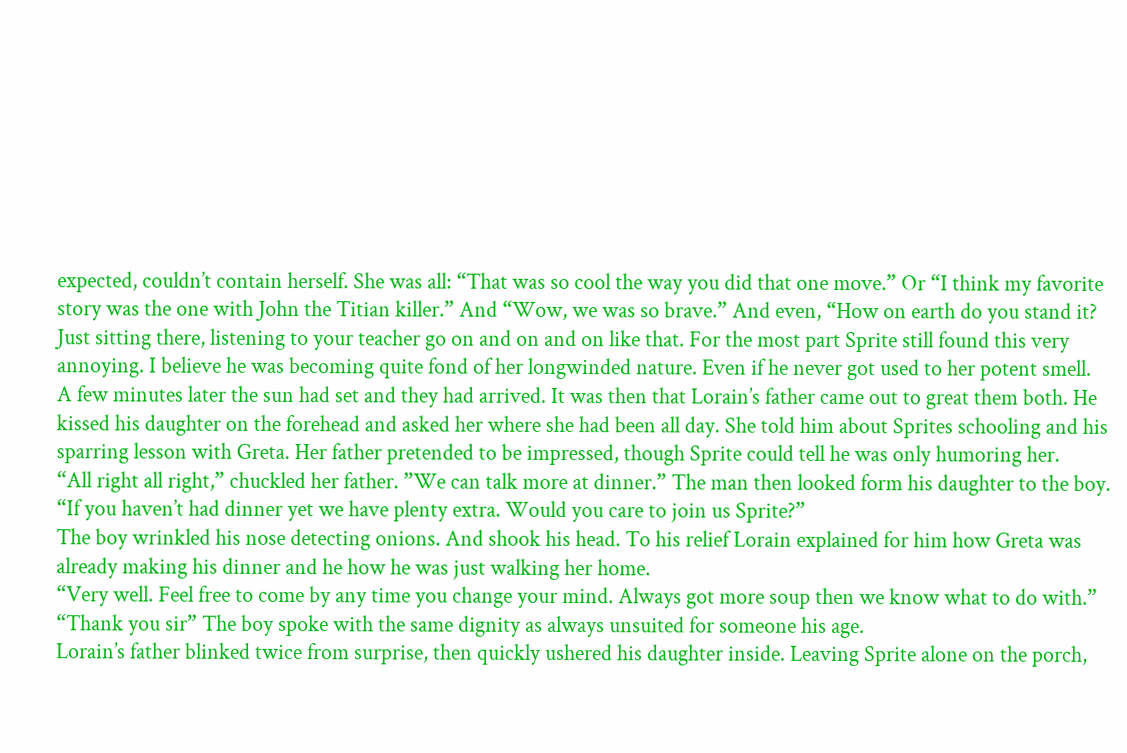expected, couldn’t contain herself. She was all: “That was so cool the way you did that one move.” Or “I think my favorite story was the one with John the Titian killer.” And “Wow, we was so brave.” And even, “How on earth do you stand it? Just sitting there, listening to your teacher go on and on and on like that. For the most part Sprite still found this very annoying. I believe he was becoming quite fond of her longwinded nature. Even if he never got used to her potent smell.
A few minutes later the sun had set and they had arrived. It was then that Lorain’s father came out to great them both. He kissed his daughter on the forehead and asked her where she had been all day. She told him about Sprites schooling and his sparring lesson with Greta. Her father pretended to be impressed, though Sprite could tell he was only humoring her.
“All right all right,” chuckled her father. ”We can talk more at dinner.” The man then looked form his daughter to the boy.
“If you haven’t had dinner yet we have plenty extra. Would you care to join us Sprite?”
The boy wrinkled his nose detecting onions. And shook his head. To his relief Lorain explained for him how Greta was already making his dinner and he how he was just walking her home.
“Very well. Feel free to come by any time you change your mind. Always got more soup then we know what to do with.”
“Thank you sir” The boy spoke with the same dignity as always unsuited for someone his age.
Lorain’s father blinked twice from surprise, then quickly ushered his daughter inside. Leaving Sprite alone on the porch,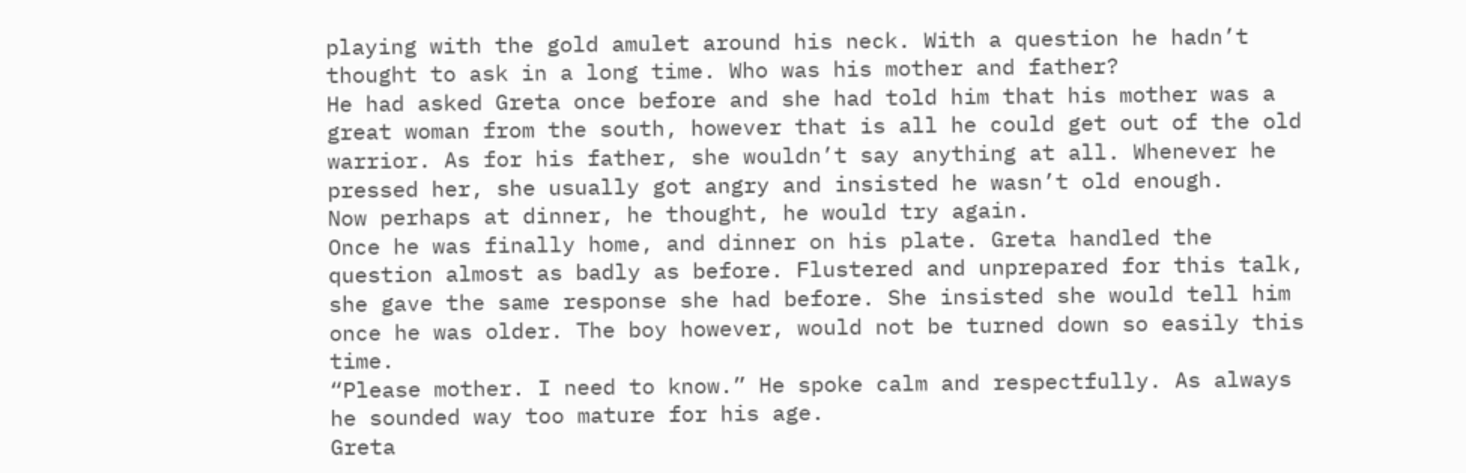playing with the gold amulet around his neck. With a question he hadn’t thought to ask in a long time. Who was his mother and father?
He had asked Greta once before and she had told him that his mother was a great woman from the south, however that is all he could get out of the old warrior. As for his father, she wouldn’t say anything at all. Whenever he pressed her, she usually got angry and insisted he wasn’t old enough.
Now perhaps at dinner, he thought, he would try again.
Once he was finally home, and dinner on his plate. Greta handled the question almost as badly as before. Flustered and unprepared for this talk, she gave the same response she had before. She insisted she would tell him once he was older. The boy however, would not be turned down so easily this time.
“Please mother. I need to know.” He spoke calm and respectfully. As always he sounded way too mature for his age.
Greta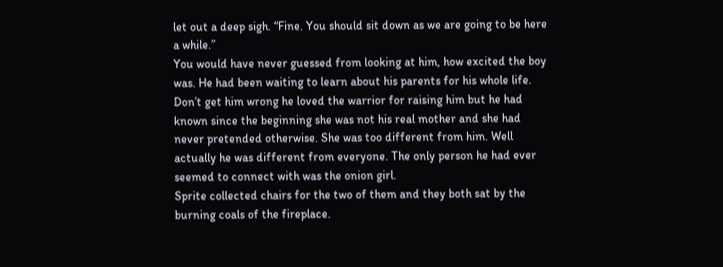let out a deep sigh. “Fine. You should sit down as we are going to be here a while.”
You would have never guessed from looking at him, how excited the boy was. He had been waiting to learn about his parents for his whole life. Don’t get him wrong he loved the warrior for raising him but he had known since the beginning she was not his real mother and she had never pretended otherwise. She was too different from him. Well actually he was different from everyone. The only person he had ever seemed to connect with was the onion girl.
Sprite collected chairs for the two of them and they both sat by the burning coals of the fireplace.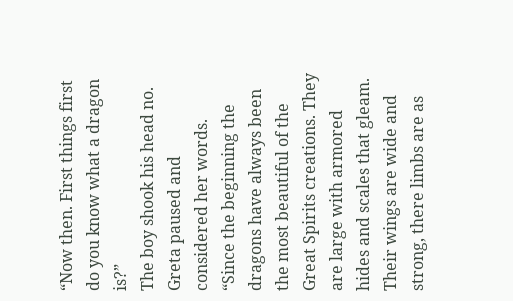“Now then. First things first do you know what a dragon is?”
The boy shook his head no. Greta paused and considered her words.
“Since the beginning the dragons have always been the most beautiful of the Great Spirits creations. They are large with armored hides and scales that gleam. Their wings are wide and strong, there limbs are as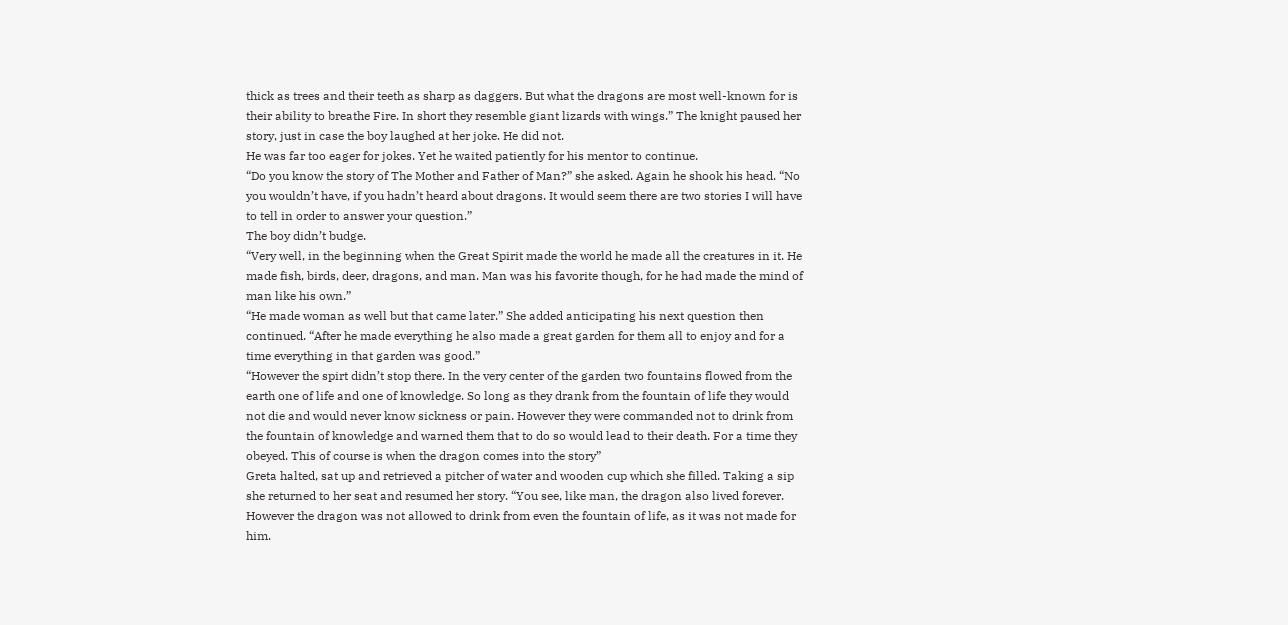thick as trees and their teeth as sharp as daggers. But what the dragons are most well-known for is their ability to breathe Fire. In short they resemble giant lizards with wings.” The knight paused her story, just in case the boy laughed at her joke. He did not.
He was far too eager for jokes. Yet he waited patiently for his mentor to continue.
“Do you know the story of The Mother and Father of Man?” she asked. Again he shook his head. “No you wouldn’t have, if you hadn’t heard about dragons. It would seem there are two stories I will have to tell in order to answer your question.”
The boy didn’t budge.
“Very well, in the beginning when the Great Spirit made the world he made all the creatures in it. He made fish, birds, deer, dragons, and man. Man was his favorite though, for he had made the mind of man like his own.”
“He made woman as well but that came later.” She added anticipating his next question then continued. “After he made everything he also made a great garden for them all to enjoy and for a time everything in that garden was good.”
“However the spirt didn’t stop there. In the very center of the garden two fountains flowed from the earth one of life and one of knowledge. So long as they drank from the fountain of life they would not die and would never know sickness or pain. However they were commanded not to drink from the fountain of knowledge and warned them that to do so would lead to their death. For a time they obeyed. This of course is when the dragon comes into the story”
Greta halted, sat up and retrieved a pitcher of water and wooden cup which she filled. Taking a sip she returned to her seat and resumed her story. “You see, like man, the dragon also lived forever. However the dragon was not allowed to drink from even the fountain of life, as it was not made for him.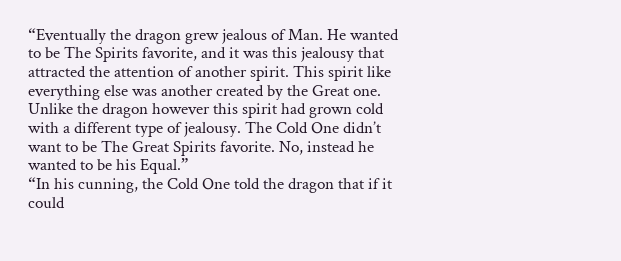“Eventually the dragon grew jealous of Man. He wanted to be The Spirits favorite, and it was this jealousy that attracted the attention of another spirit. This spirit like everything else was another created by the Great one. Unlike the dragon however this spirit had grown cold with a different type of jealousy. The Cold One didn’t want to be The Great Spirits favorite. No, instead he wanted to be his Equal.”
“In his cunning, the Cold One told the dragon that if it could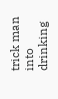trick man into drinking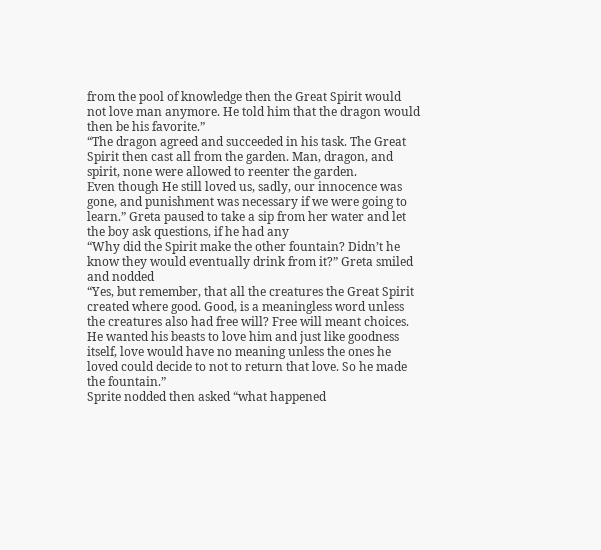from the pool of knowledge then the Great Spirit would not love man anymore. He told him that the dragon would then be his favorite.”
“The dragon agreed and succeeded in his task. The Great Spirit then cast all from the garden. Man, dragon, and spirit, none were allowed to reenter the garden.
Even though He still loved us, sadly, our innocence was gone, and punishment was necessary if we were going to learn.” Greta paused to take a sip from her water and let the boy ask questions, if he had any
“Why did the Spirit make the other fountain? Didn’t he know they would eventually drink from it?” Greta smiled and nodded
“Yes, but remember, that all the creatures the Great Spirit created where good. Good, is a meaningless word unless the creatures also had free will? Free will meant choices. He wanted his beasts to love him and just like goodness itself, love would have no meaning unless the ones he loved could decide to not to return that love. So he made the fountain.”
Sprite nodded then asked “what happened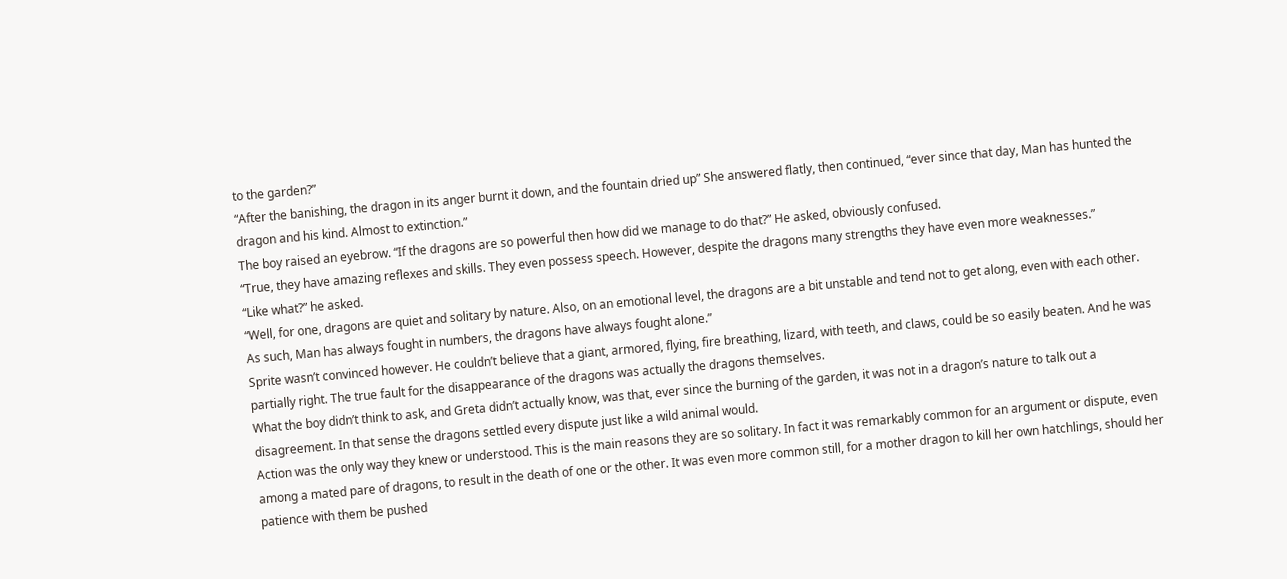to the garden?”
“After the banishing, the dragon in its anger burnt it down, and the fountain dried up” She answered flatly, then continued, “ever since that day, Man has hunted the dragon and his kind. Almost to extinction.”
The boy raised an eyebrow. “If the dragons are so powerful then how did we manage to do that?” He asked, obviously confused.
“True, they have amazing reflexes and skills. They even possess speech. However, despite the dragons many strengths they have even more weaknesses.”
“Like what?” he asked.
“Well, for one, dragons are quiet and solitary by nature. Also, on an emotional level, the dragons are a bit unstable and tend not to get along, even with each other. As such, Man has always fought in numbers, the dragons have always fought alone.”
Sprite wasn’t convinced however. He couldn’t believe that a giant, armored, flying, fire breathing, lizard, with teeth, and claws, could be so easily beaten. And he was partially right. The true fault for the disappearance of the dragons was actually the dragons themselves.
What the boy didn’t think to ask, and Greta didn’t actually know, was that, ever since the burning of the garden, it was not in a dragon’s nature to talk out a disagreement. In that sense the dragons settled every dispute just like a wild animal would.
Action was the only way they knew or understood. This is the main reasons they are so solitary. In fact it was remarkably common for an argument or dispute, even among a mated pare of dragons, to result in the death of one or the other. It was even more common still, for a mother dragon to kill her own hatchlings, should her patience with them be pushed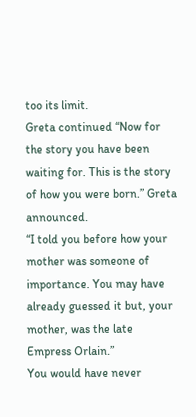too its limit.
Greta continued “Now for the story you have been waiting for. This is the story of how you were born.” Greta announced.
“I told you before how your mother was someone of importance. You may have already guessed it but, your mother, was the late Empress Orlain.”
You would have never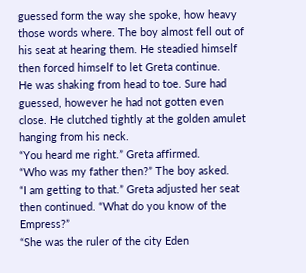guessed form the way she spoke, how heavy those words where. The boy almost fell out of his seat at hearing them. He steadied himself then forced himself to let Greta continue.
He was shaking from head to toe. Sure had guessed, however he had not gotten even close. He clutched tightly at the golden amulet hanging from his neck.
“You heard me right.” Greta affirmed.
“Who was my father then?” The boy asked.
“I am getting to that.” Greta adjusted her seat then continued. “What do you know of the Empress?”
“She was the ruler of the city Eden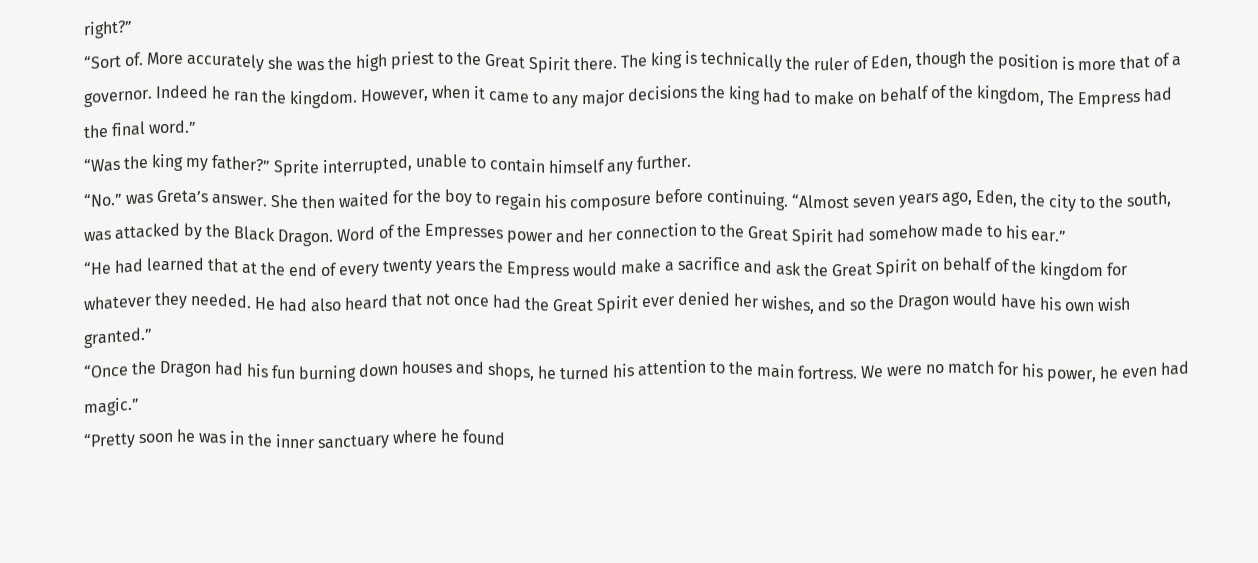right?”
“Sort of. More accurately she was the high priest to the Great Spirit there. The king is technically the ruler of Eden, though the position is more that of a governor. Indeed he ran the kingdom. However, when it came to any major decisions the king had to make on behalf of the kingdom, The Empress had the final word.”
“Was the king my father?” Sprite interrupted, unable to contain himself any further.
“No.” was Greta’s answer. She then waited for the boy to regain his composure before continuing. “Almost seven years ago, Eden, the city to the south, was attacked by the Black Dragon. Word of the Empresses power and her connection to the Great Spirit had somehow made to his ear.”
“He had learned that at the end of every twenty years the Empress would make a sacrifice and ask the Great Spirit on behalf of the kingdom for whatever they needed. He had also heard that not once had the Great Spirit ever denied her wishes, and so the Dragon would have his own wish granted.”
“Once the Dragon had his fun burning down houses and shops, he turned his attention to the main fortress. We were no match for his power, he even had magic.”
“Pretty soon he was in the inner sanctuary where he found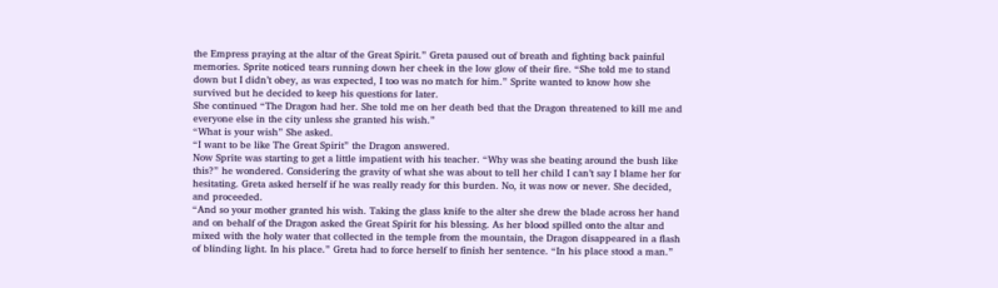the Empress praying at the altar of the Great Spirit.” Greta paused out of breath and fighting back painful memories. Sprite noticed tears running down her cheek in the low glow of their fire. “She told me to stand down but I didn’t obey, as was expected, I too was no match for him.” Sprite wanted to know how she survived but he decided to keep his questions for later.
She continued “The Dragon had her. She told me on her death bed that the Dragon threatened to kill me and everyone else in the city unless she granted his wish.”
“What is your wish” She asked.
“I want to be like The Great Spirit” the Dragon answered.
Now Sprite was starting to get a little impatient with his teacher. “Why was she beating around the bush like this?” he wondered. Considering the gravity of what she was about to tell her child I can’t say I blame her for hesitating. Greta asked herself if he was really ready for this burden. No, it was now or never. She decided, and proceeded.
“And so your mother granted his wish. Taking the glass knife to the alter she drew the blade across her hand and on behalf of the Dragon asked the Great Spirit for his blessing. As her blood spilled onto the altar and mixed with the holy water that collected in the temple from the mountain, the Dragon disappeared in a flash of blinding light. In his place.” Greta had to force herself to finish her sentence. “In his place stood a man.”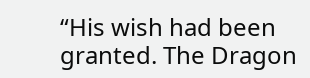“His wish had been granted. The Dragon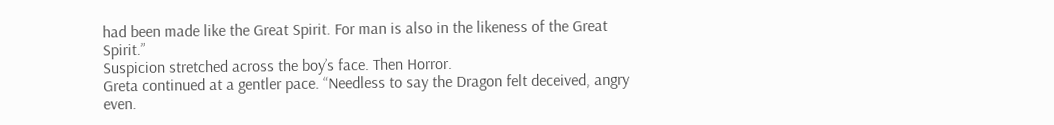had been made like the Great Spirit. For man is also in the likeness of the Great Spirit.”
Suspicion stretched across the boy’s face. Then Horror.
Greta continued at a gentler pace. “Needless to say the Dragon felt deceived, angry even.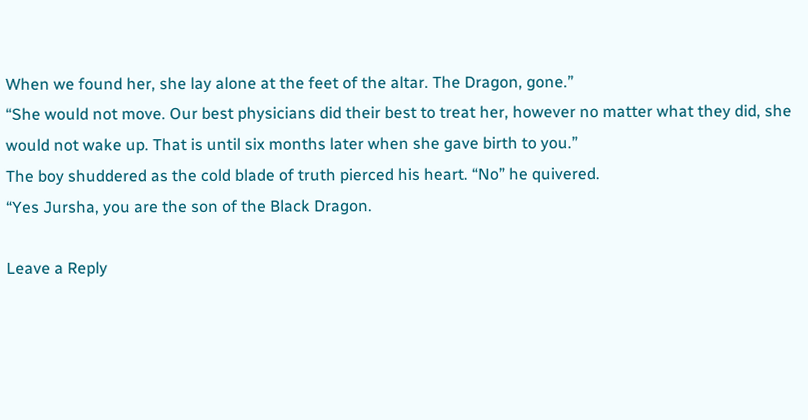When we found her, she lay alone at the feet of the altar. The Dragon, gone.”
“She would not move. Our best physicians did their best to treat her, however no matter what they did, she would not wake up. That is until six months later when she gave birth to you.”
The boy shuddered as the cold blade of truth pierced his heart. “No” he quivered.
“Yes Jursha, you are the son of the Black Dragon.

Leave a Reply